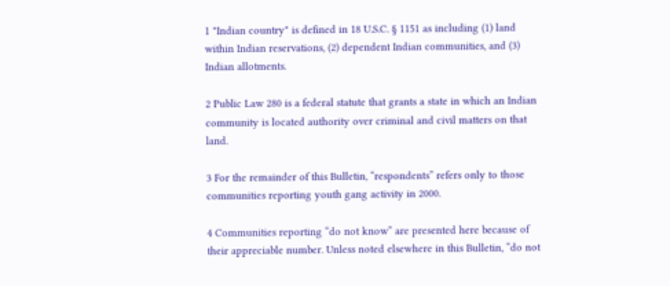1 "Indian country" is defined in 18 U.S.C. § 1151 as including (1) land within Indian reservations, (2) dependent Indian communities, and (3) Indian allotments.

2 Public Law 280 is a federal statute that grants a state in which an Indian community is located authority over criminal and civil matters on that land.

3 For the remainder of this Bulletin, “respondents” refers only to those communities reporting youth gang activity in 2000.

4 Communities reporting “do not know” are presented here because of their appreciable number. Unless noted elsewhere in this Bulletin, “do not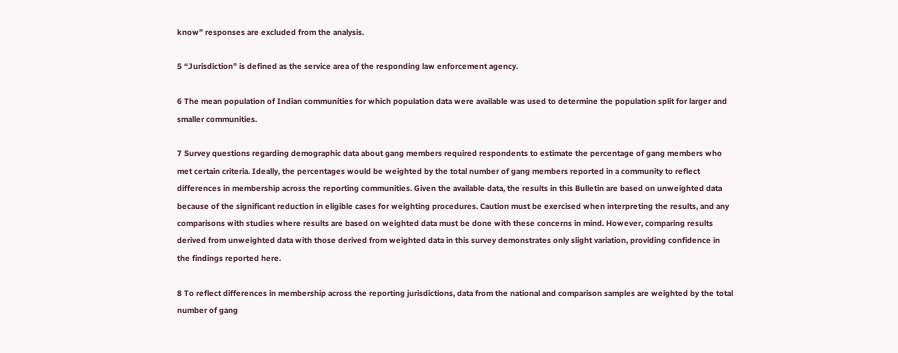know” responses are excluded from the analysis.

5 “Jurisdiction” is defined as the service area of the responding law enforcement agency.

6 The mean population of Indian communities for which population data were available was used to determine the population split for larger and smaller communities.

7 Survey questions regarding demographic data about gang members required respondents to estimate the percentage of gang members who met certain criteria. Ideally, the percentages would be weighted by the total number of gang members reported in a community to reflect differences in membership across the reporting communities. Given the available data, the results in this Bulletin are based on unweighted data because of the significant reduction in eligible cases for weighting procedures. Caution must be exercised when interpreting the results, and any comparisons with studies where results are based on weighted data must be done with these concerns in mind. However, comparing results derived from unweighted data with those derived from weighted data in this survey demonstrates only slight variation, providing confidence in the findings reported here.

8 To reflect differences in membership across the reporting jurisdictions, data from the national and comparison samples are weighted by the total number of gang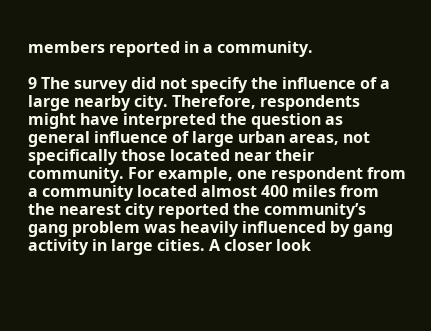members reported in a community.

9 The survey did not specify the influence of a large nearby city. Therefore, respondents might have interpreted the question as general influence of large urban areas, not specifically those located near their community. For example, one respondent from a community located almost 400 miles from the nearest city reported the community’s gang problem was heavily influenced by gang activity in large cities. A closer look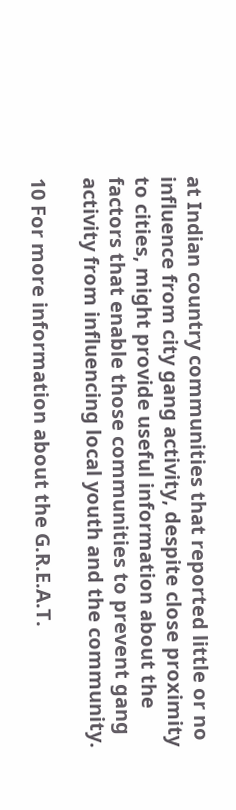at Indian country communities that reported little or no influence from city gang activity, despite close proximity to cities, might provide useful information about the factors that enable those communities to prevent gang activity from influencing local youth and the community.

10 For more information about the G.R.E.A.T.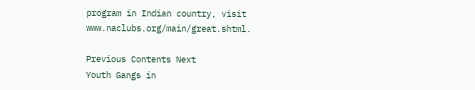program in Indian country, visit www.naclubs.org/main/great.shtml.

Previous Contents Next
Youth Gangs in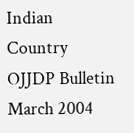Indian Country OJJDP Bulletin March 2004